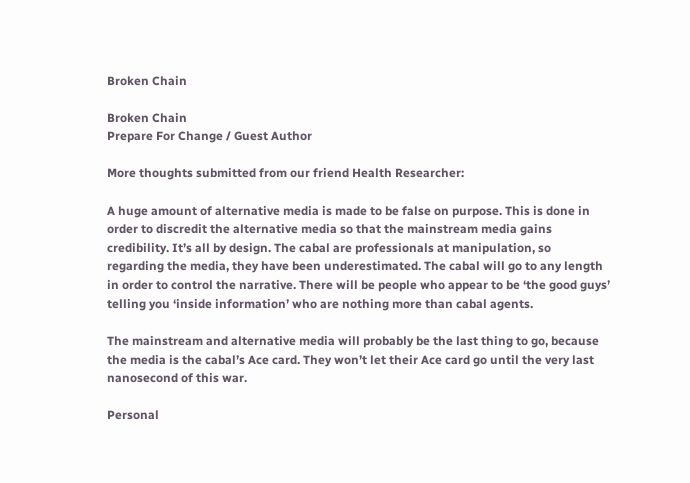Broken Chain

Broken Chain
Prepare For Change / Guest Author

More thoughts submitted from our friend Health Researcher:

A huge amount of alternative media is made to be false on purpose. This is done in order to discredit the alternative media so that the mainstream media gains credibility. It’s all by design. The cabal are professionals at manipulation, so regarding the media, they have been underestimated. The cabal will go to any length in order to control the narrative. There will be people who appear to be ‘the good guys’ telling you ‘inside information’ who are nothing more than cabal agents.

The mainstream and alternative media will probably be the last thing to go, because the media is the cabal’s Ace card. They won’t let their Ace card go until the very last nanosecond of this war.

Personal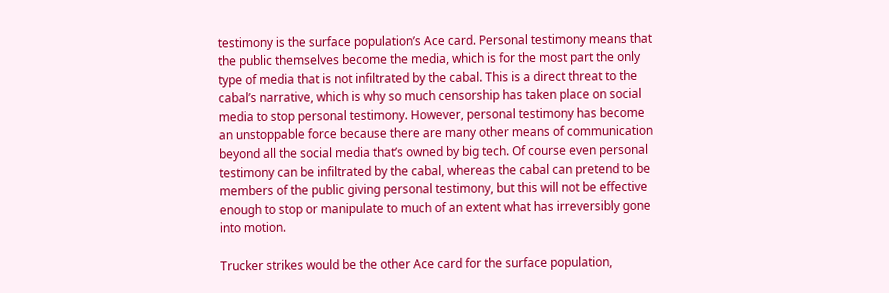testimony is the surface population’s Ace card. Personal testimony means that the public themselves become the media, which is for the most part the only type of media that is not infiltrated by the cabal. This is a direct threat to the cabal’s narrative, which is why so much censorship has taken place on social media to stop personal testimony. However, personal testimony has become an unstoppable force because there are many other means of communication beyond all the social media that’s owned by big tech. Of course even personal testimony can be infiltrated by the cabal, whereas the cabal can pretend to be members of the public giving personal testimony, but this will not be effective enough to stop or manipulate to much of an extent what has irreversibly gone into motion.

Trucker strikes would be the other Ace card for the surface population,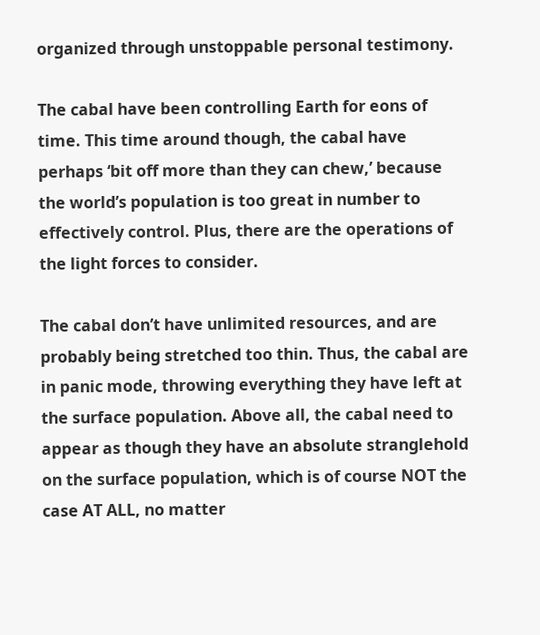organized through unstoppable personal testimony.

The cabal have been controlling Earth for eons of time. This time around though, the cabal have perhaps ‘bit off more than they can chew,’ because the world’s population is too great in number to effectively control. Plus, there are the operations of the light forces to consider.

The cabal don’t have unlimited resources, and are probably being stretched too thin. Thus, the cabal are in panic mode, throwing everything they have left at the surface population. Above all, the cabal need to appear as though they have an absolute stranglehold on the surface population, which is of course NOT the case AT ALL, no matter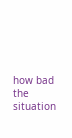how bad the situation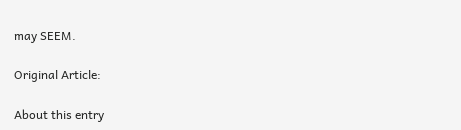may SEEM.

Original Article:

About this entry